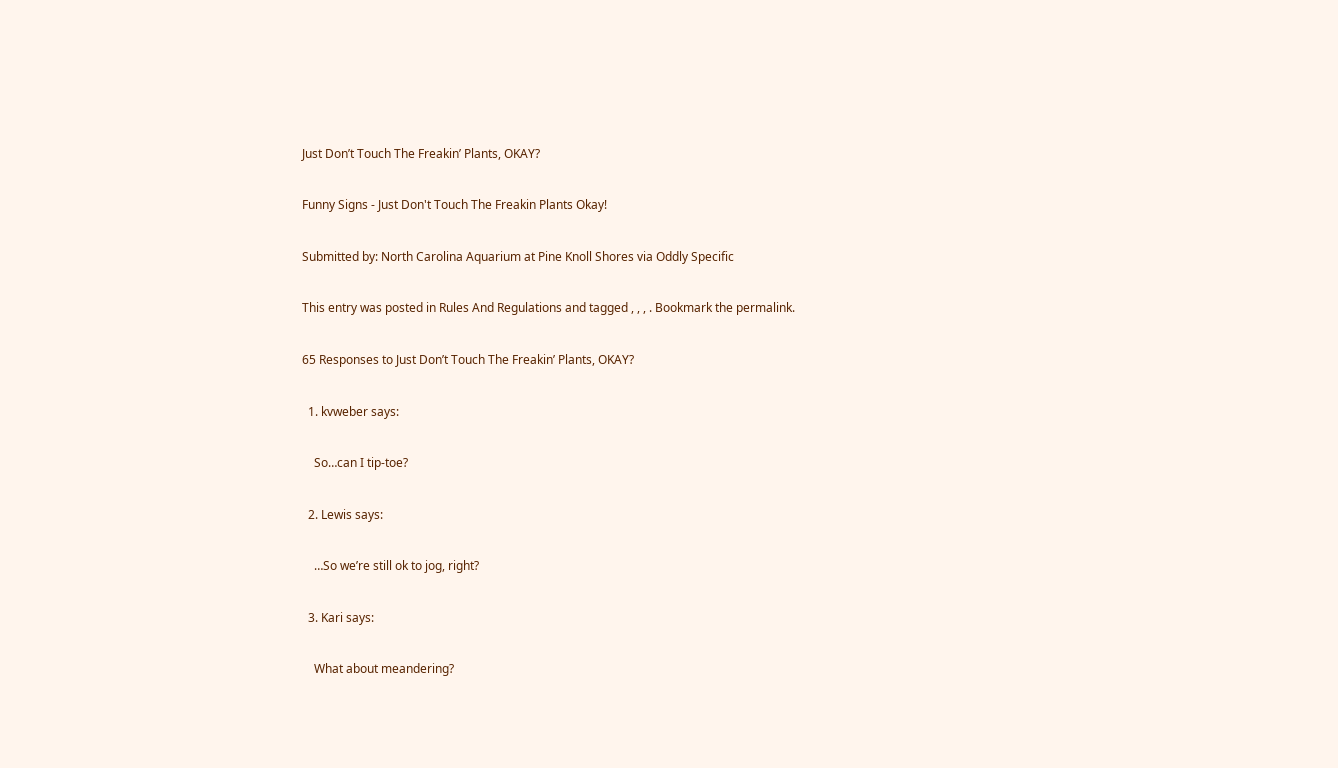Just Don’t Touch The Freakin’ Plants, OKAY?

Funny Signs - Just Don't Touch The Freakin Plants Okay!

Submitted by: North Carolina Aquarium at Pine Knoll Shores via Oddly Specific

This entry was posted in Rules And Regulations and tagged , , , . Bookmark the permalink.

65 Responses to Just Don’t Touch The Freakin’ Plants, OKAY?

  1. kvweber says:

    So…can I tip-toe?

  2. Lewis says:

    …So we’re still ok to jog, right?

  3. Kari says:

    What about meandering?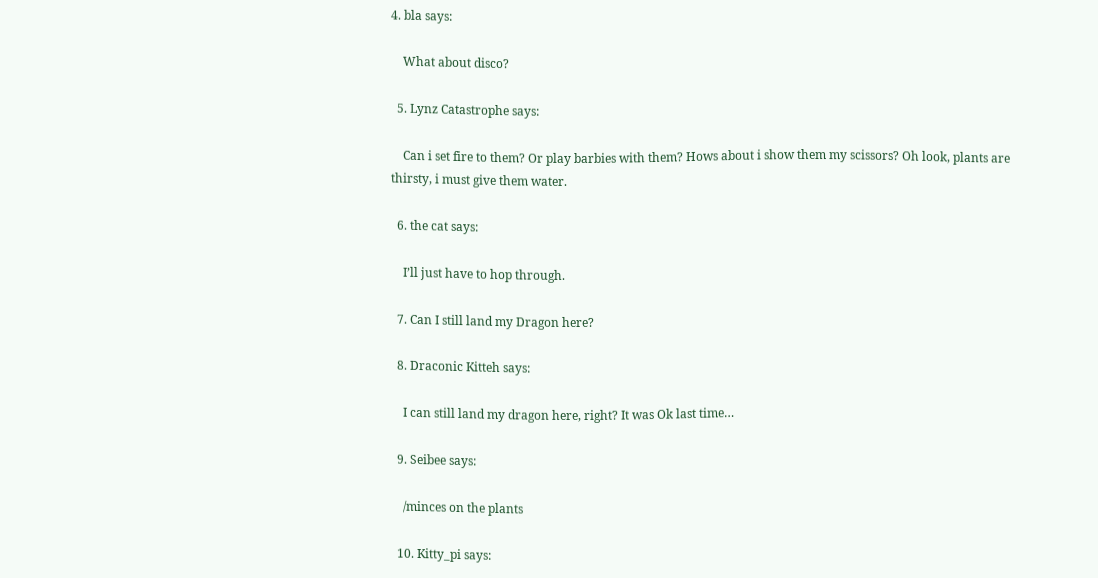4. bla says:

    What about disco?

  5. Lynz Catastrophe says:

    Can i set fire to them? Or play barbies with them? Hows about i show them my scissors? Oh look, plants are thirsty, i must give them water.

  6. the cat says:

    I’ll just have to hop through.

  7. Can I still land my Dragon here?

  8. Draconic Kitteh says:

    I can still land my dragon here, right? It was Ok last time…

  9. Seibee says:

    /minces on the plants

  10. Kitty_pi says: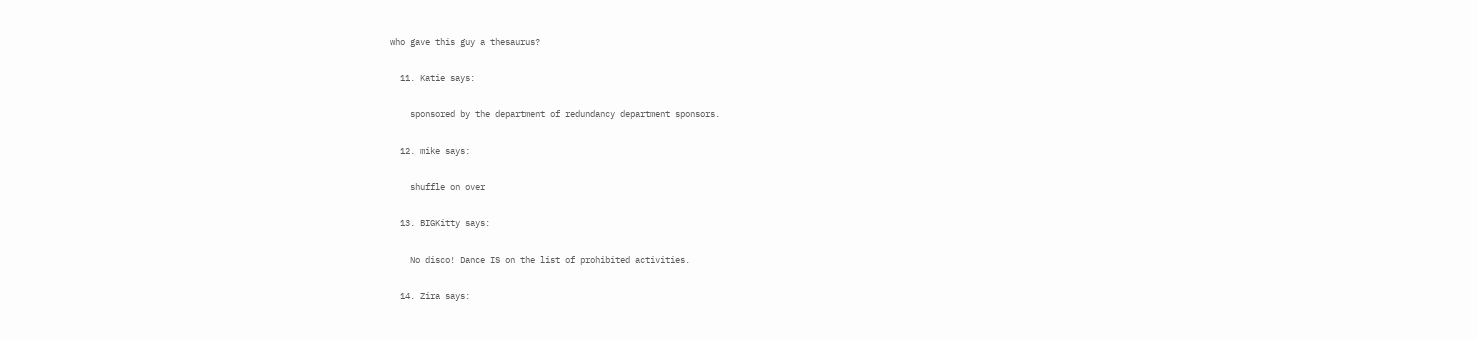who gave this guy a thesaurus?

  11. Katie says:

    sponsored by the department of redundancy department sponsors.

  12. mike says:

    shuffle on over

  13. BIGKitty says:

    No disco! Dance IS on the list of prohibited activities.

  14. Zira says: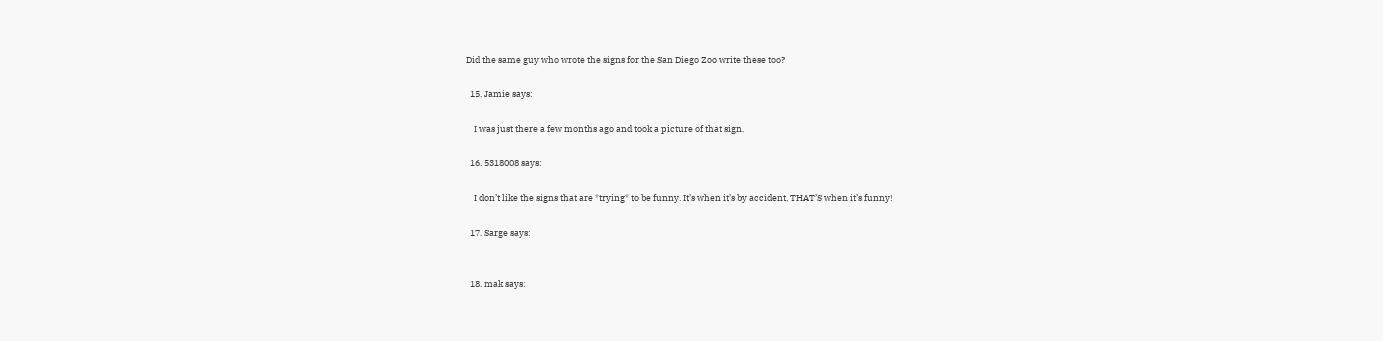Did the same guy who wrote the signs for the San Diego Zoo write these too?

  15. Jamie says:

    I was just there a few months ago and took a picture of that sign.

  16. 5318008 says:

    I don’t like the signs that are *trying* to be funny. It’s when it’s by accident, THAT’S when it’s funny!

  17. Sarge says:


  18. mak says: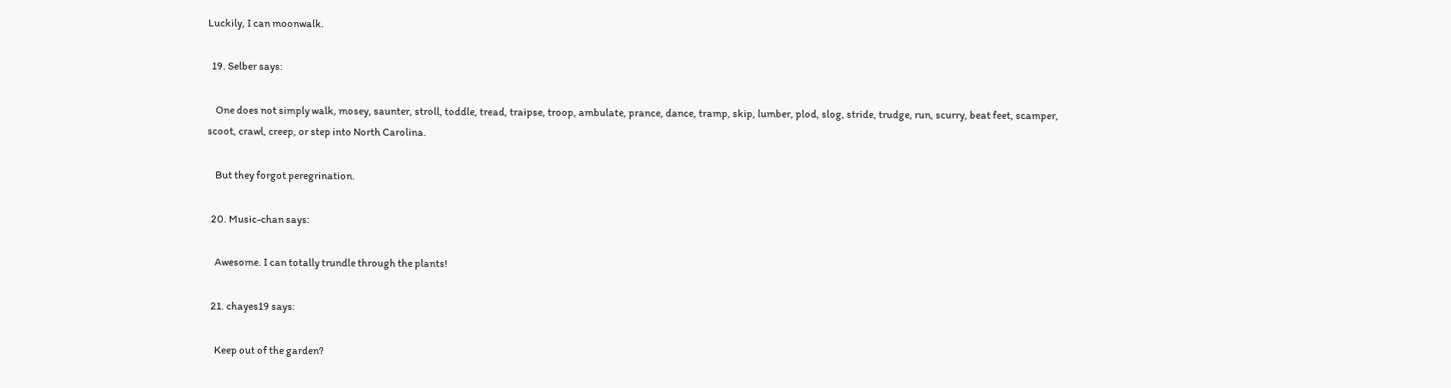Luckily, I can moonwalk.

  19. Selber says:

    One does not simply walk, mosey, saunter, stroll, toddle, tread, traipse, troop, ambulate, prance, dance, tramp, skip, lumber, plod, slog, stride, trudge, run, scurry, beat feet, scamper, scoot, crawl, creep, or step into North Carolina.

    But they forgot peregrination.

  20. Music-chan says:

    Awesome. I can totally trundle through the plants!

  21. chayes19 says:

    Keep out of the garden?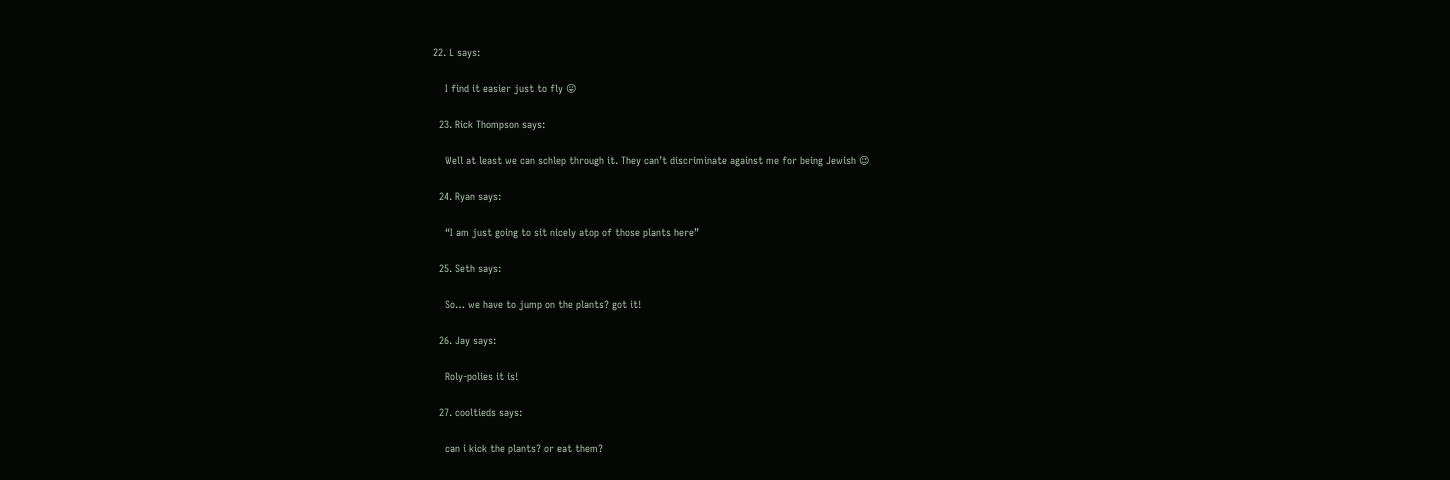22. L says:

    I find it easier just to fly 😛

  23. Rick Thompson says:

    Well at least we can schlep through it. They can’t discriminate against me for being Jewish 😉

  24. Ryan says:

    “I am just going to sit nicely atop of those plants here”

  25. Seth says:

    So… we have to jump on the plants? got it!

  26. Jay says:

    Roly-polies it is!

  27. cooltieds says:

    can i kick the plants? or eat them?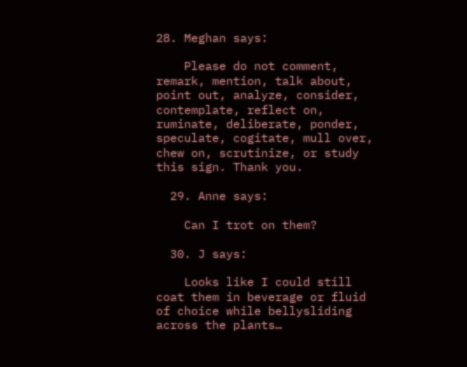28. Meghan says:

    Please do not comment, remark, mention, talk about, point out, analyze, consider, contemplate, reflect on, ruminate, deliberate, ponder, speculate, cogitate, mull over, chew on, scrutinize, or study this sign. Thank you.

  29. Anne says:

    Can I trot on them?

  30. J says:

    Looks like I could still coat them in beverage or fluid of choice while bellysliding across the plants…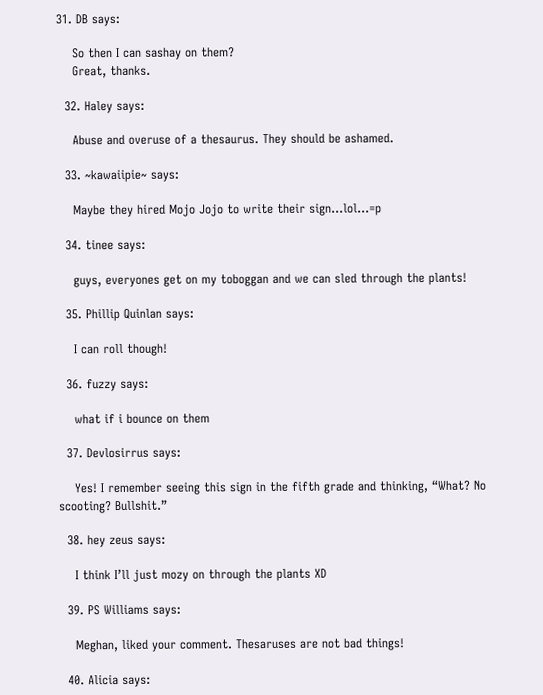31. DB says:

    So then I can sashay on them?
    Great, thanks.

  32. Haley says:

    Abuse and overuse of a thesaurus. They should be ashamed.

  33. ~kawaiipie~ says:

    Maybe they hired Mojo Jojo to write their sign…lol…=p

  34. tinee says:

    guys, everyones get on my toboggan and we can sled through the plants!

  35. Phillip Quinlan says:

    I can roll though!

  36. fuzzy says:

    what if i bounce on them

  37. Devlosirrus says:

    Yes! I remember seeing this sign in the fifth grade and thinking, “What? No scooting? Bullshit.”

  38. hey zeus says:

    I think I’ll just mozy on through the plants XD

  39. PS Williams says:

    Meghan, liked your comment. Thesaruses are not bad things!

  40. Alicia says: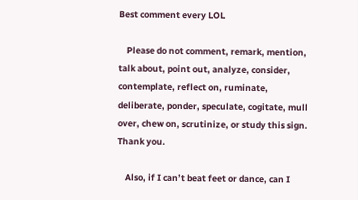Best comment every LOL

    Please do not comment, remark, mention, talk about, point out, analyze, consider, contemplate, reflect on, ruminate, deliberate, ponder, speculate, cogitate, mull over, chew on, scrutinize, or study this sign. Thank you.

    Also, if I can’t beat feet or dance, can I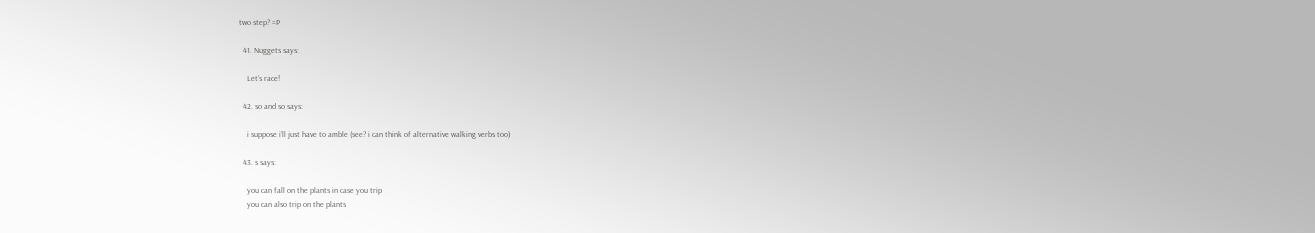two step? =P

  41. Nuggets says:

    Let’s race!

  42. so and so says:

    i suppose i’ll just have to amble (see? i can think of alternative walking verbs too)

  43. s says:

    you can fall on the plants in case you trip
    you can also trip on the plants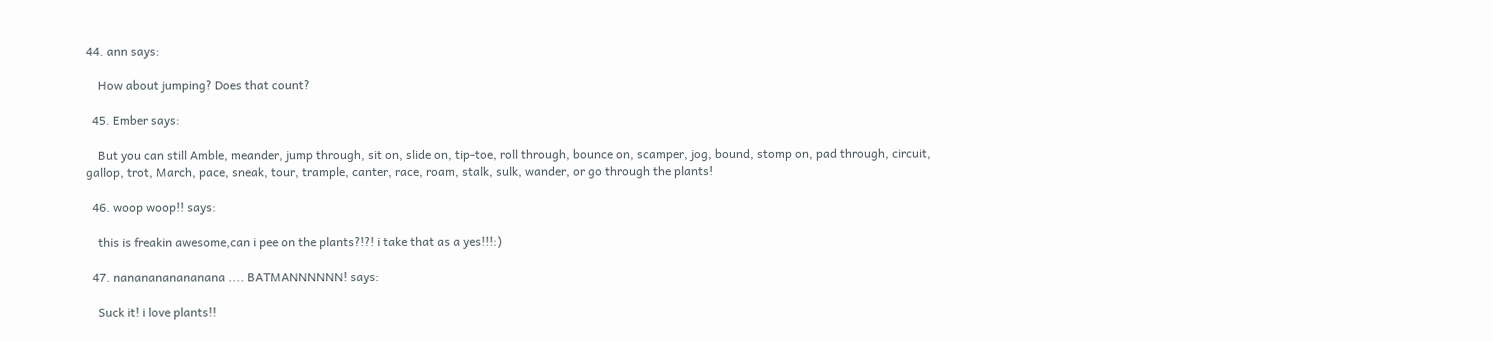44. ann says:

    How about jumping? Does that count?

  45. Ember says:

    But you can still Amble, meander, jump through, sit on, slide on, tip-toe, roll through, bounce on, scamper, jog, bound, stomp on, pad through, circuit, gallop, trot, March, pace, sneak, tour, trample, canter, race, roam, stalk, sulk, wander, or go through the plants!

  46. woop woop!! says:

    this is freakin awesome,can i pee on the plants?!?! i take that as a yes!!!:)

  47. nananananananana .... BATMANNNNNN! says:

    Suck it! i love plants!!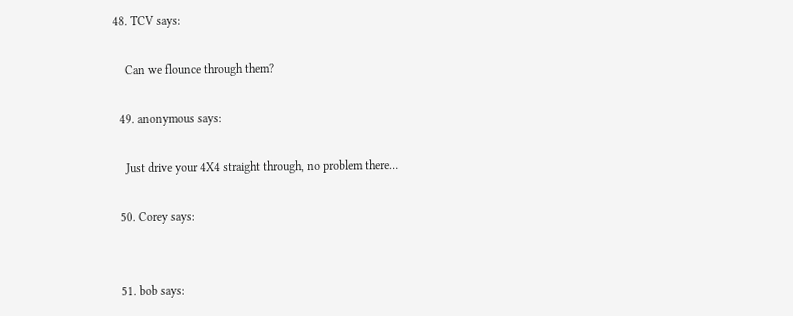48. TCV says:

    Can we flounce through them?

  49. anonymous says:

    Just drive your 4X4 straight through, no problem there…

  50. Corey says:


  51. bob says: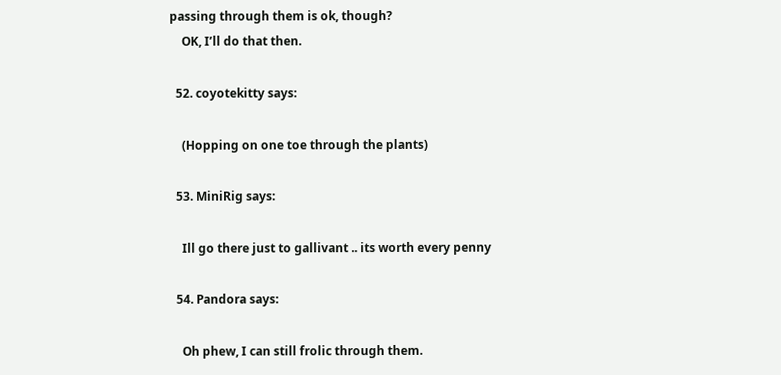passing through them is ok, though?
    OK, I’ll do that then.

  52. coyotekitty says:

    (Hopping on one toe through the plants)

  53. MiniRig says:

    Ill go there just to gallivant .. its worth every penny

  54. Pandora says:

    Oh phew, I can still frolic through them.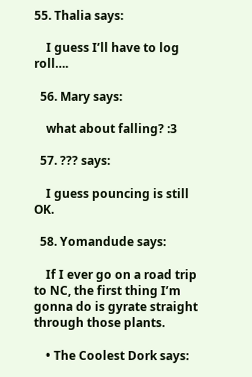55. Thalia says:

    I guess I’ll have to log roll….

  56. Mary says:

    what about falling? :3

  57. ??? says:

    I guess pouncing is still OK.

  58. Yomandude says:

    If I ever go on a road trip to NC, the first thing I’m gonna do is gyrate straight through those plants.

    • The Coolest Dork says: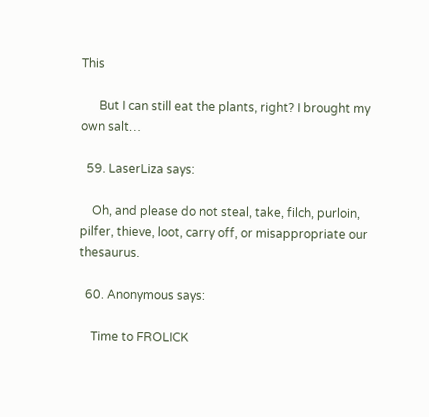This

      But I can still eat the plants, right? I brought my own salt…

  59. LaserLiza says:

    Oh, and please do not steal, take, filch, purloin, pilfer, thieve, loot, carry off, or misappropriate our thesaurus.

  60. Anonymous says:

    Time to FROLICK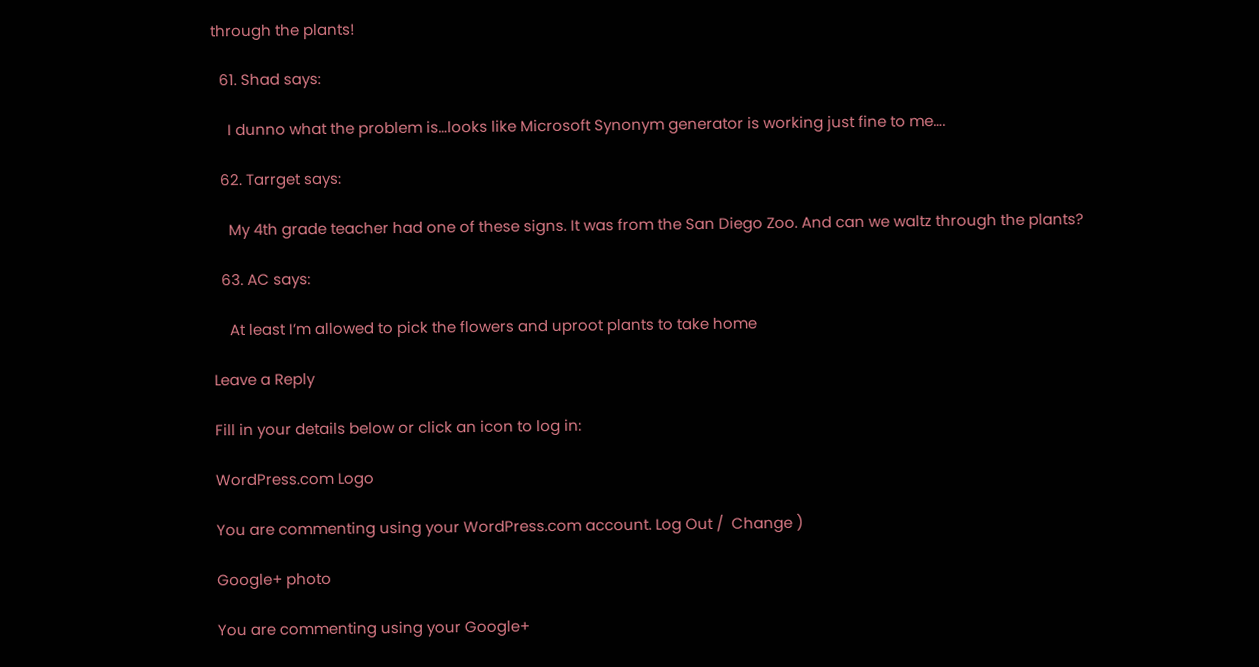through the plants!

  61. Shad says:

    I dunno what the problem is…looks like Microsoft Synonym generator is working just fine to me….

  62. Tarrget says:

    My 4th grade teacher had one of these signs. It was from the San Diego Zoo. And can we waltz through the plants?

  63. AC says:

    At least I’m allowed to pick the flowers and uproot plants to take home

Leave a Reply

Fill in your details below or click an icon to log in:

WordPress.com Logo

You are commenting using your WordPress.com account. Log Out /  Change )

Google+ photo

You are commenting using your Google+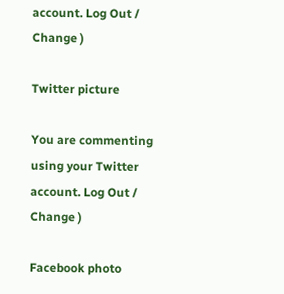account. Log Out /  Change )

Twitter picture

You are commenting using your Twitter account. Log Out /  Change )

Facebook photo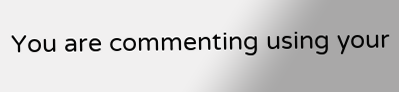You are commenting using your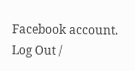Facebook account. Log Out /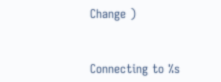Change )


Connecting to %s